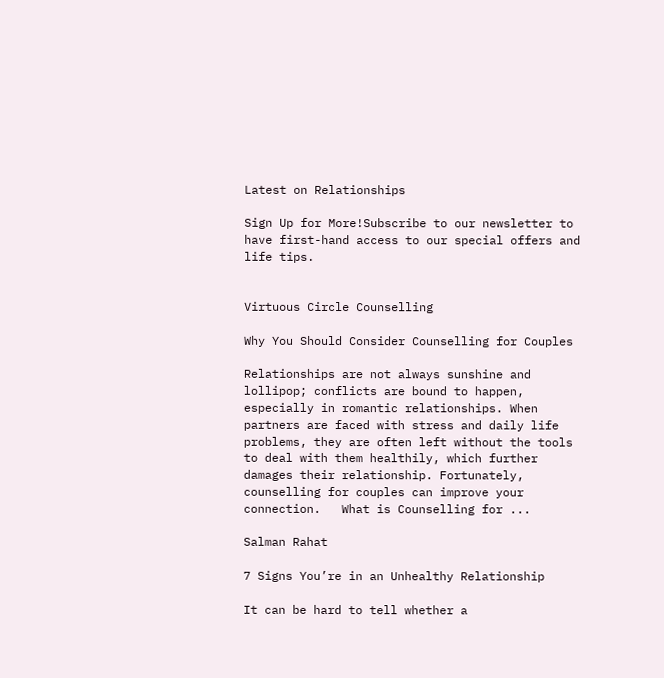Latest on Relationships

Sign Up for More!Subscribe to our newsletter to have first-hand access to our special offers and life tips.


Virtuous Circle Counselling

Why You Should Consider Counselling for Couples

Relationships are not always sunshine and lollipop; conflicts are bound to happen, especially in romantic relationships. When partners are faced with stress and daily life problems, they are often left without the tools to deal with them healthily, which further damages their relationship. Fortunately, counselling for couples can improve your connection.   What is Counselling for ...

Salman Rahat

7 Signs You’re in an Unhealthy Relationship

It can be hard to tell whether a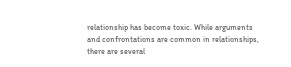relationship has become toxic. While arguments and confrontations are common in relationships, there are several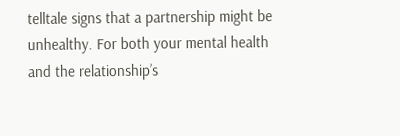telltale signs that a partnership might be unhealthy. For both your mental health and the relationship’s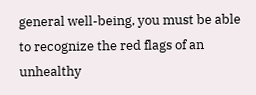general well-being, you must be able to recognize the red flags of an unhealthy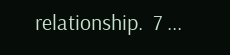relationship.  7 ...